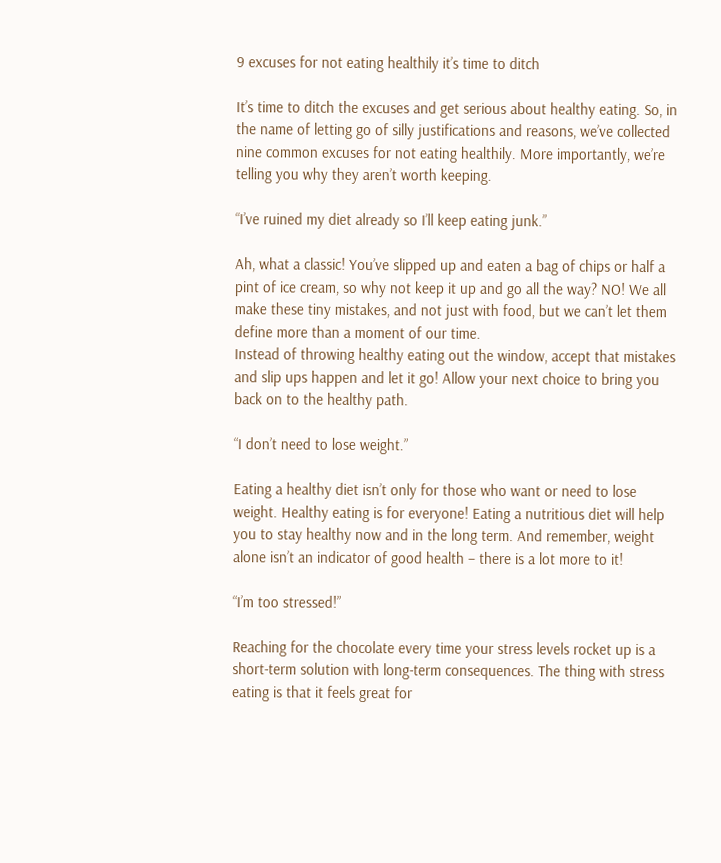9 excuses for not eating healthily it’s time to ditch

It’s time to ditch the excuses and get serious about healthy eating. So, in the name of letting go of silly justifications and reasons, we’ve collected nine common excuses for not eating healthily. More importantly, we’re telling you why they aren’t worth keeping.

“I’ve ruined my diet already so I’ll keep eating junk.”

Ah, what a classic! You’ve slipped up and eaten a bag of chips or half a pint of ice cream, so why not keep it up and go all the way? NO! We all make these tiny mistakes, and not just with food, but we can’t let them define more than a moment of our time.
Instead of throwing healthy eating out the window, accept that mistakes and slip ups happen and let it go! Allow your next choice to bring you back on to the healthy path.

“I don’t need to lose weight.”

Eating a healthy diet isn’t only for those who want or need to lose weight. Healthy eating is for everyone! Eating a nutritious diet will help you to stay healthy now and in the long term. And remember, weight alone isn’t an indicator of good health – there is a lot more to it!

“I’m too stressed!”

Reaching for the chocolate every time your stress levels rocket up is a short-term solution with long-term consequences. The thing with stress eating is that it feels great for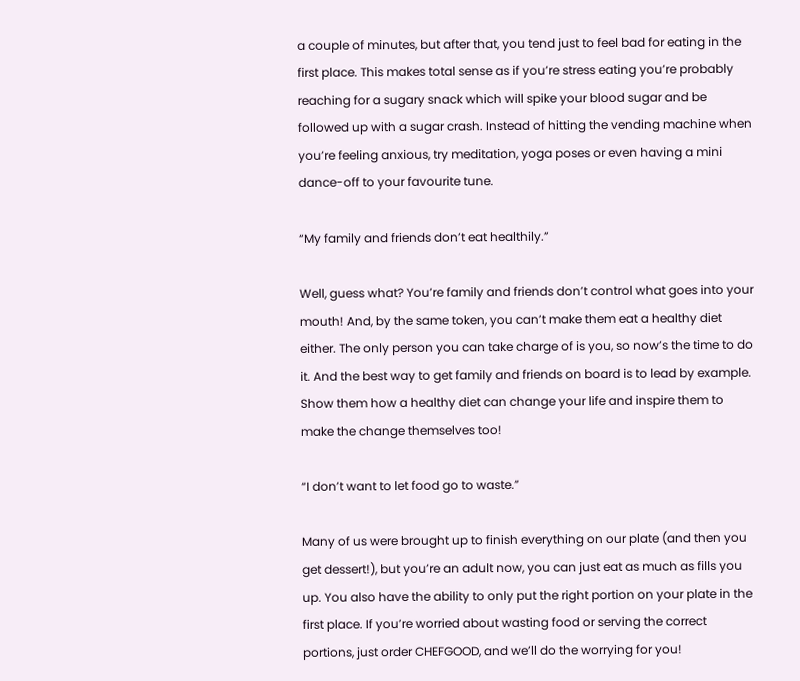a couple of minutes, but after that, you tend just to feel bad for eating in the first place. This makes total sense as if you’re stress eating you’re probably reaching for a sugary snack which will spike your blood sugar and be followed up with a sugar crash. Instead of hitting the vending machine when you’re feeling anxious, try meditation, yoga poses or even having a mini dance-off to your favourite tune.

“My family and friends don’t eat healthily.”

Well, guess what? You’re family and friends don’t control what goes into your mouth! And, by the same token, you can’t make them eat a healthy diet either. The only person you can take charge of is you, so now’s the time to do it. And the best way to get family and friends on board is to lead by example. Show them how a healthy diet can change your life and inspire them to make the change themselves too!

“I don’t want to let food go to waste.”

Many of us were brought up to finish everything on our plate (and then you get dessert!), but you’re an adult now, you can just eat as much as fills you up. You also have the ability to only put the right portion on your plate in the first place. If you’re worried about wasting food or serving the correct portions, just order CHEFGOOD, and we’ll do the worrying for you!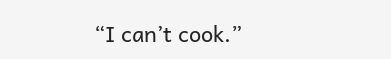“I can’t cook.”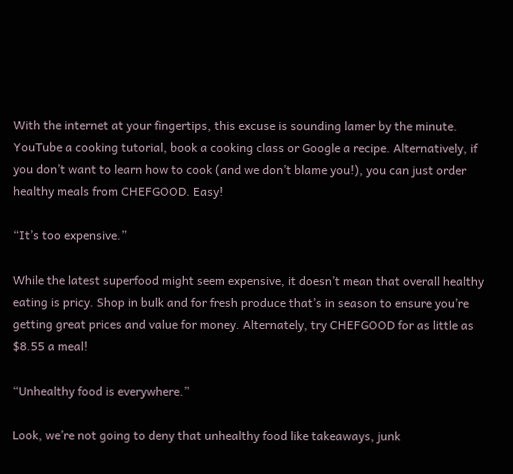With the internet at your fingertips, this excuse is sounding lamer by the minute. YouTube a cooking tutorial, book a cooking class or Google a recipe. Alternatively, if you don’t want to learn how to cook (and we don’t blame you!), you can just order healthy meals from CHEFGOOD. Easy!

“It’s too expensive.”

While the latest superfood might seem expensive, it doesn’t mean that overall healthy eating is pricy. Shop in bulk and for fresh produce that’s in season to ensure you’re getting great prices and value for money. Alternately, try CHEFGOOD for as little as $8.55 a meal!

“Unhealthy food is everywhere.”

Look, we’re not going to deny that unhealthy food like takeaways, junk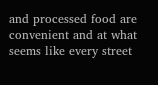and processed food are convenient and at what seems like every street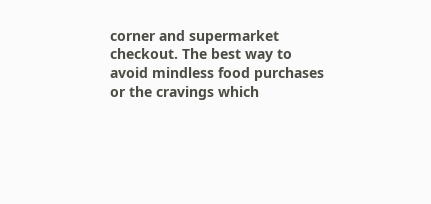corner and supermarket checkout. The best way to avoid mindless food purchases or the cravings which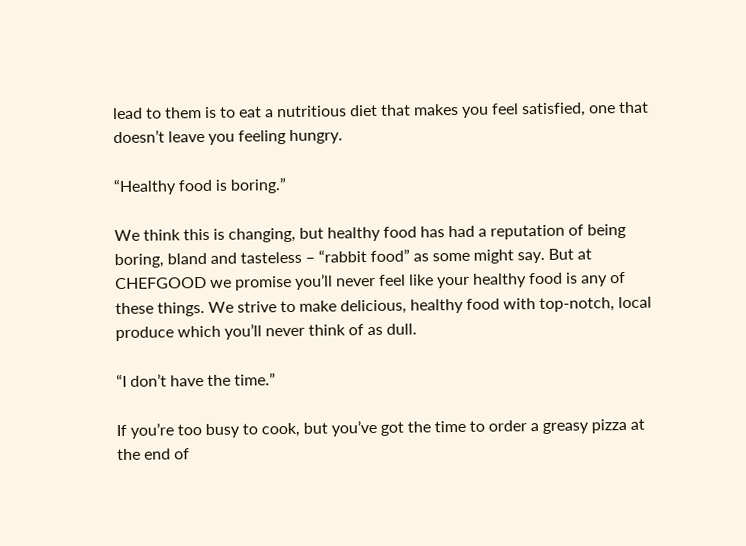lead to them is to eat a nutritious diet that makes you feel satisfied, one that doesn’t leave you feeling hungry.

“Healthy food is boring.”

We think this is changing, but healthy food has had a reputation of being boring, bland and tasteless – “rabbit food” as some might say. But at CHEFGOOD we promise you’ll never feel like your healthy food is any of these things. We strive to make delicious, healthy food with top-notch, local produce which you’ll never think of as dull.

“I don’t have the time.”

If you’re too busy to cook, but you’ve got the time to order a greasy pizza at the end of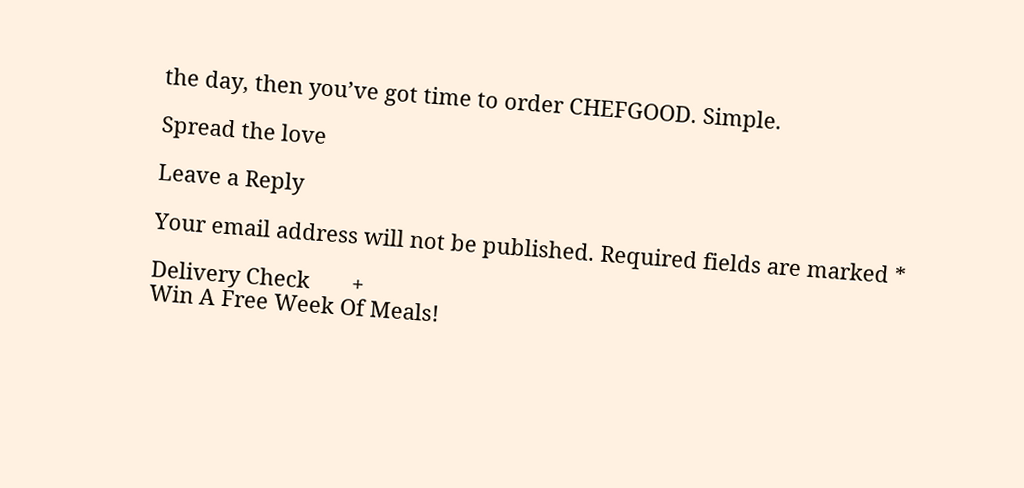the day, then you’ve got time to order CHEFGOOD. Simple.

Spread the love

Leave a Reply

Your email address will not be published. Required fields are marked *

Delivery Check       +
Win A Free Week Of Meals!